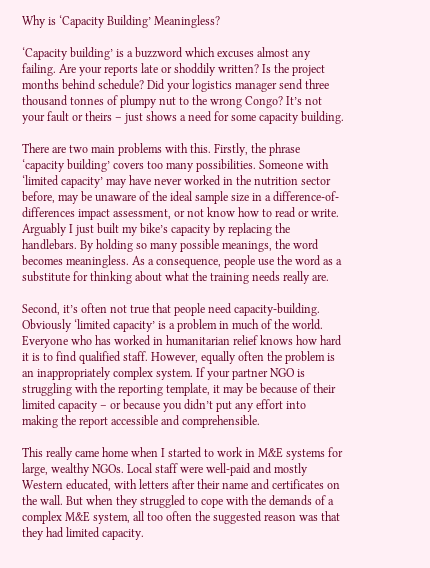Why is ‘Capacity Building’ Meaningless?

‘Capacity building’ is a buzzword which excuses almost any failing. Are your reports late or shoddily written? Is the project months behind schedule? Did your logistics manager send three thousand tonnes of plumpy nut to the wrong Congo? It’s not your fault or theirs – just shows a need for some capacity building.

There are two main problems with this. Firstly, the phrase ‘capacity building’ covers too many possibilities. Someone with ‘limited capacity’ may have never worked in the nutrition sector before, may be unaware of the ideal sample size in a difference-of-differences impact assessment, or not know how to read or write. Arguably I just built my bike’s capacity by replacing the handlebars. By holding so many possible meanings, the word becomes meaningless. As a consequence, people use the word as a substitute for thinking about what the training needs really are.

Second, it’s often not true that people need capacity-building. Obviously ‘limited capacity’ is a problem in much of the world. Everyone who has worked in humanitarian relief knows how hard it is to find qualified staff. However, equally often the problem is an inappropriately complex system. If your partner NGO is struggling with the reporting template, it may be because of their limited capacity – or because you didn’t put any effort into making the report accessible and comprehensible.

This really came home when I started to work in M&E systems for large, wealthy NGOs. Local staff were well-paid and mostly Western educated, with letters after their name and certificates on the wall. But when they struggled to cope with the demands of a complex M&E system, all too often the suggested reason was that they had limited capacity.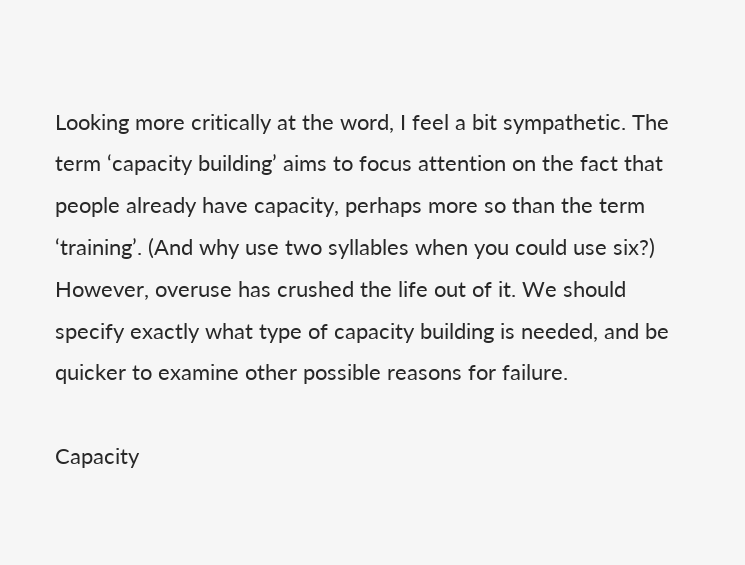Looking more critically at the word, I feel a bit sympathetic. The term ‘capacity building’ aims to focus attention on the fact that people already have capacity, perhaps more so than the term ‘training’. (And why use two syllables when you could use six?) However, overuse has crushed the life out of it. We should specify exactly what type of capacity building is needed, and be quicker to examine other possible reasons for failure.

Capacity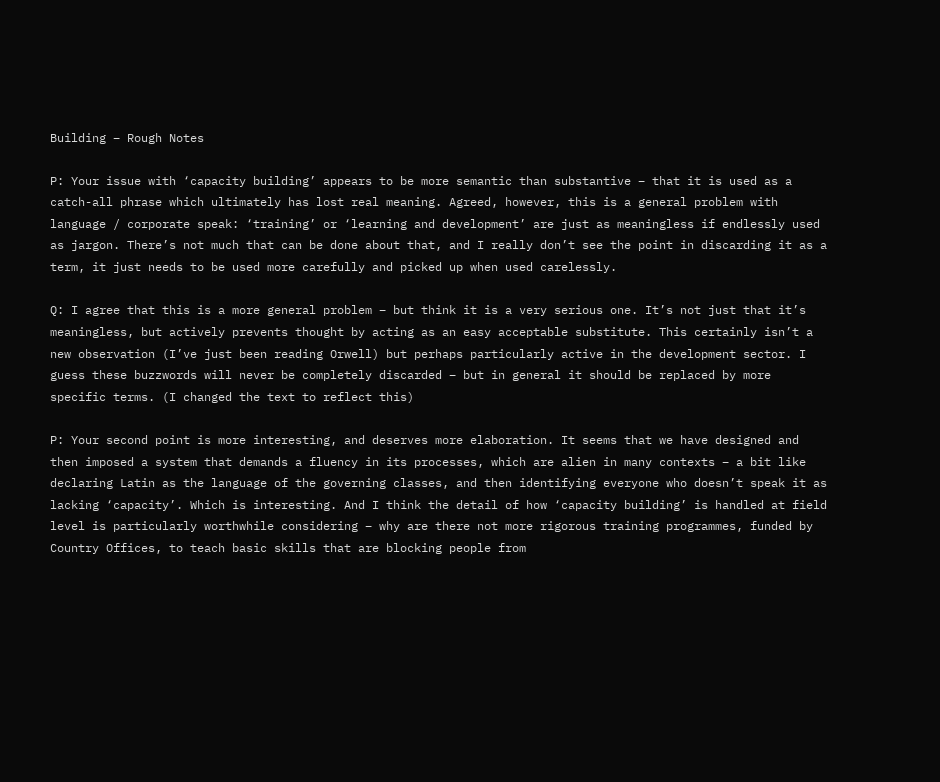Building – Rough Notes

P: Your issue with ‘capacity building’ appears to be more semantic than substantive – that it is used as a catch-all phrase which ultimately has lost real meaning. Agreed, however, this is a general problem with language / corporate speak: ‘training’ or ‘learning and development’ are just as meaningless if endlessly used as jargon. There’s not much that can be done about that, and I really don’t see the point in discarding it as a term, it just needs to be used more carefully and picked up when used carelessly.

Q: I agree that this is a more general problem – but think it is a very serious one. It’s not just that it’s meaningless, but actively prevents thought by acting as an easy acceptable substitute. This certainly isn’t a new observation (I’ve just been reading Orwell) but perhaps particularly active in the development sector. I guess these buzzwords will never be completely discarded – but in general it should be replaced by more specific terms. (I changed the text to reflect this)

P: Your second point is more interesting, and deserves more elaboration. It seems that we have designed and then imposed a system that demands a fluency in its processes, which are alien in many contexts – a bit like declaring Latin as the language of the governing classes, and then identifying everyone who doesn’t speak it as lacking ‘capacity’. Which is interesting. And I think the detail of how ‘capacity building’ is handled at field level is particularly worthwhile considering – why are there not more rigorous training programmes, funded by Country Offices, to teach basic skills that are blocking people from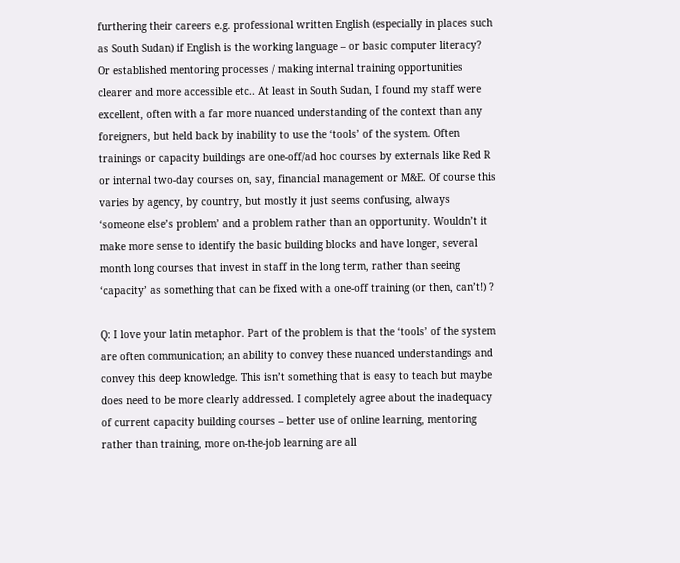furthering their careers e.g. professional written English (especially in places such as South Sudan) if English is the working language – or basic computer literacy? Or established mentoring processes / making internal training opportunities clearer and more accessible etc.. At least in South Sudan, I found my staff were excellent, often with a far more nuanced understanding of the context than any foreigners, but held back by inability to use the ‘tools’ of the system. Often trainings or capacity buildings are one-off/ad hoc courses by externals like Red R or internal two-day courses on, say, financial management or M&E. Of course this varies by agency, by country, but mostly it just seems confusing, always ‘someone else’s problem’ and a problem rather than an opportunity. Wouldn’t it make more sense to identify the basic building blocks and have longer, several month long courses that invest in staff in the long term, rather than seeing ‘capacity’ as something that can be fixed with a one-off training (or then, can’t!) ?

Q: I love your latin metaphor. Part of the problem is that the ‘tools’ of the system are often communication; an ability to convey these nuanced understandings and convey this deep knowledge. This isn’t something that is easy to teach but maybe does need to be more clearly addressed. I completely agree about the inadequacy of current capacity building courses – better use of online learning, mentoring rather than training, more on-the-job learning are all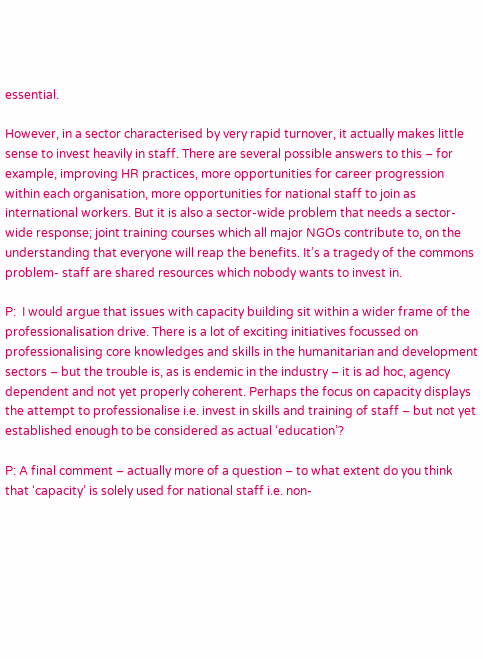essential.

However, in a sector characterised by very rapid turnover, it actually makes little sense to invest heavily in staff. There are several possible answers to this – for example, improving HR practices, more opportunities for career progression within each organisation, more opportunities for national staff to join as international workers. But it is also a sector-wide problem that needs a sector-wide response; joint training courses which all major NGOs contribute to, on the understanding that everyone will reap the benefits. It’s a tragedy of the commons problem- staff are shared resources which nobody wants to invest in.

P:  I would argue that issues with capacity building sit within a wider frame of the professionalisation drive. There is a lot of exciting initiatives focussed on professionalising core knowledges and skills in the humanitarian and development sectors – but the trouble is, as is endemic in the industry – it is ad hoc, agency dependent and not yet properly coherent. Perhaps the focus on capacity displays the attempt to professionalise i.e. invest in skills and training of staff – but not yet established enough to be considered as actual ‘education’?

P: A final comment – actually more of a question – to what extent do you think that ‘capacity’ is solely used for national staff i.e. non-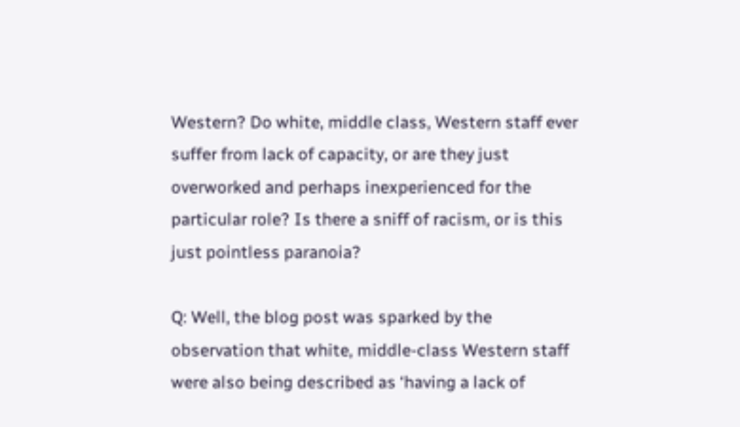Western? Do white, middle class, Western staff ever suffer from lack of capacity, or are they just overworked and perhaps inexperienced for the particular role? Is there a sniff of racism, or is this just pointless paranoia?

Q: Well, the blog post was sparked by the observation that white, middle-class Western staff were also being described as ‘having a lack of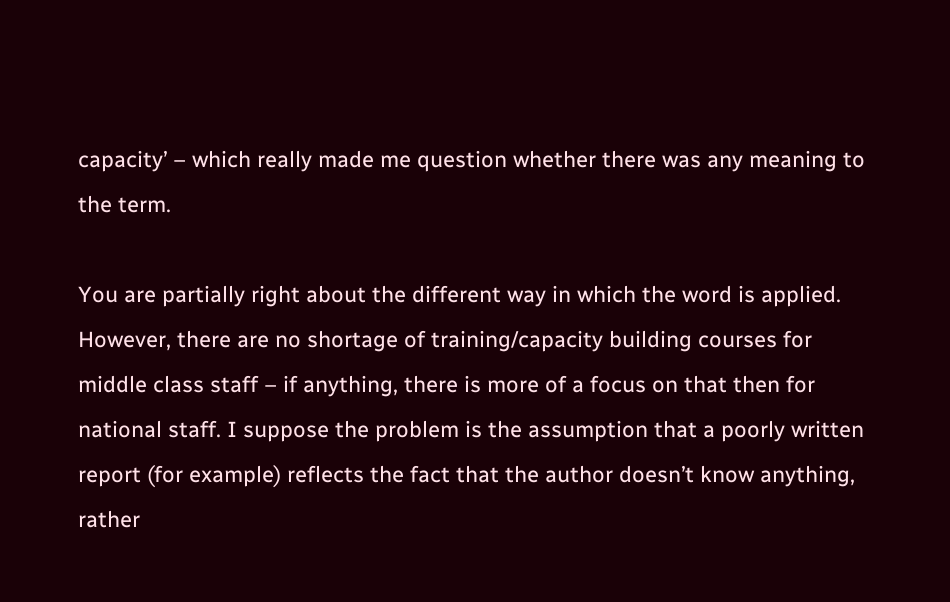capacity’ – which really made me question whether there was any meaning to the term.

You are partially right about the different way in which the word is applied. However, there are no shortage of training/capacity building courses for middle class staff – if anything, there is more of a focus on that then for national staff. I suppose the problem is the assumption that a poorly written report (for example) reflects the fact that the author doesn’t know anything, rather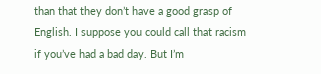than that they don’t have a good grasp of English. I suppose you could call that racism if you’ve had a bad day. But I’m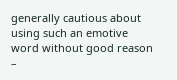generally cautious about using such an emotive word without good reason –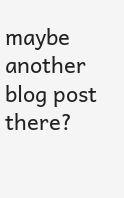maybe another blog post there?